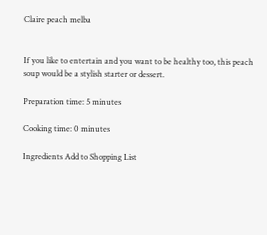Claire peach melba


If you like to entertain and you want to be healthy too, this peach soup would be a stylish starter or dessert.

Preparation time: 5 minutes

Cooking time: 0 minutes

Ingredients Add to Shopping List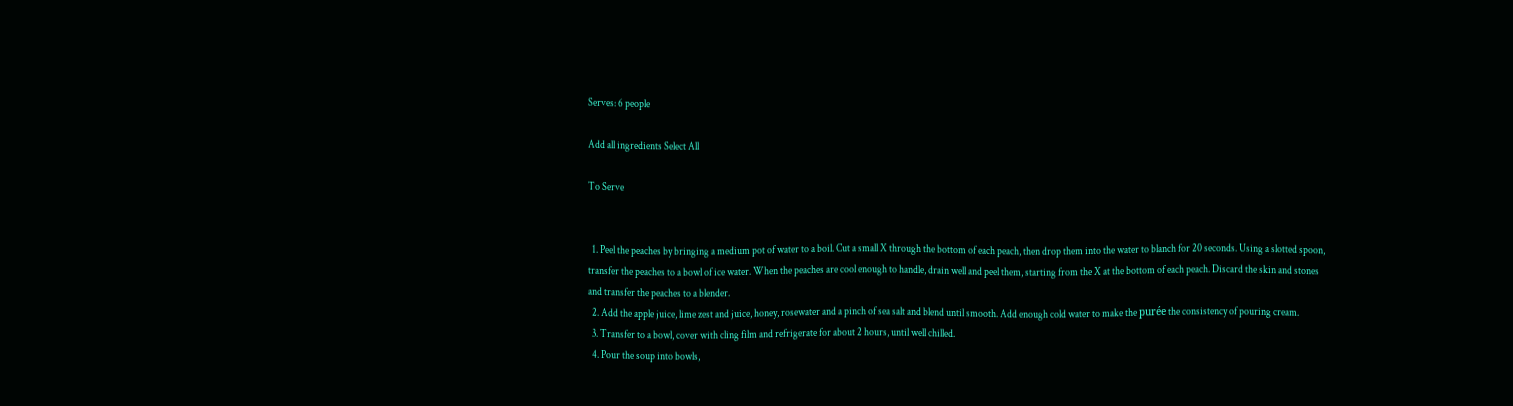Serves: 6 people

Add all ingredients Select All

To Serve


  1. Peel the peaches by bringing a medium pot of water to a boil. Cut a small X through the bottom of each peach, then drop them into the water to blanch for 20 seconds. Using a slotted spoon, transfer the peaches to a bowl of ice water. When the peaches are cool enough to handle, drain well and peel them, starting from the X at the bottom of each peach. Discard the skin and stones and transfer the peaches to a blender.
  2. Add the apple juice, lime zest and juice, honey, rosewater and a pinch of sea salt and blend until smooth. Add enough cold water to make the purée the consistency of pouring cream.
  3. Transfer to a bowl, cover with cling film and refrigerate for about 2 hours, until well chilled.
  4. Pour the soup into bowls,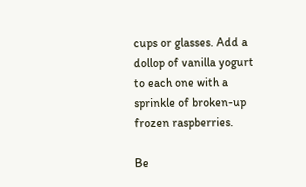cups or glasses. Add a dollop of vanilla yogurt to each one with a sprinkle of broken-up frozen raspberries.

Be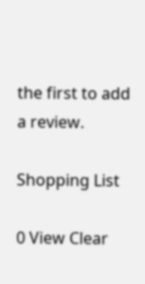the first to add a review.

Shopping List

0 View Clear